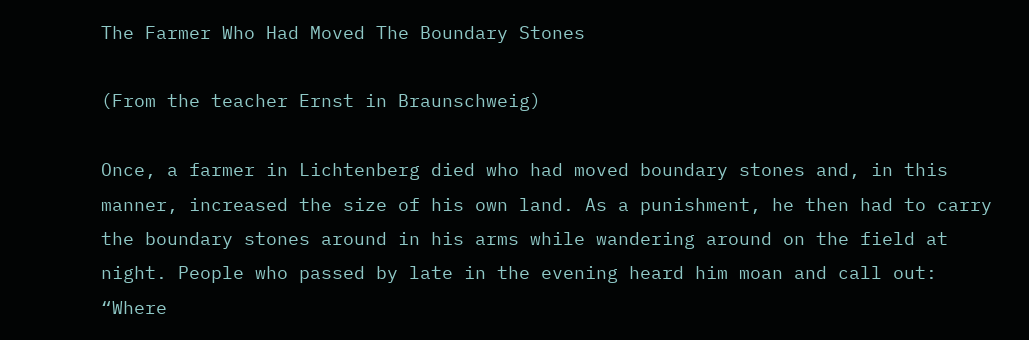The Farmer Who Had Moved The Boundary Stones

(From the teacher Ernst in Braunschweig)

Once, a farmer in Lichtenberg died who had moved boundary stones and, in this manner, increased the size of his own land. As a punishment, he then had to carry the boundary stones around in his arms while wandering around on the field at night. People who passed by late in the evening heard him moan and call out: “Where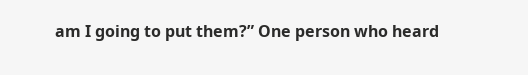am I going to put them?” One person who heard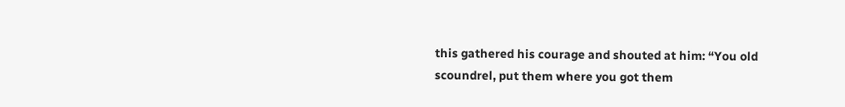this gathered his courage and shouted at him: “You old scoundrel, put them where you got them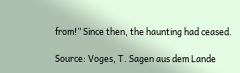from!” Since then, the haunting had ceased.

Source: Voges, T. Sagen aus dem Lande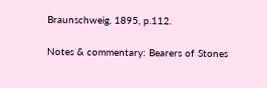Braunschweig. 1895, p.112.

Notes & commentary: Bearers of Stones